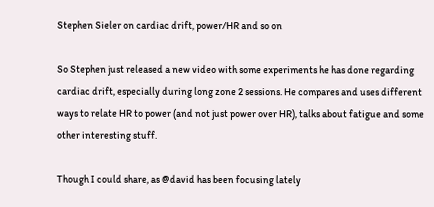Stephen Sieler on cardiac drift, power/HR and so on

So Stephen just released a new video with some experiments he has done regarding cardiac drift, especially during long zone 2 sessions. He compares and uses different ways to relate HR to power (and not just power over HR), talks about fatigue and some other interesting stuff.

Though I could share, as @david has been focusing lately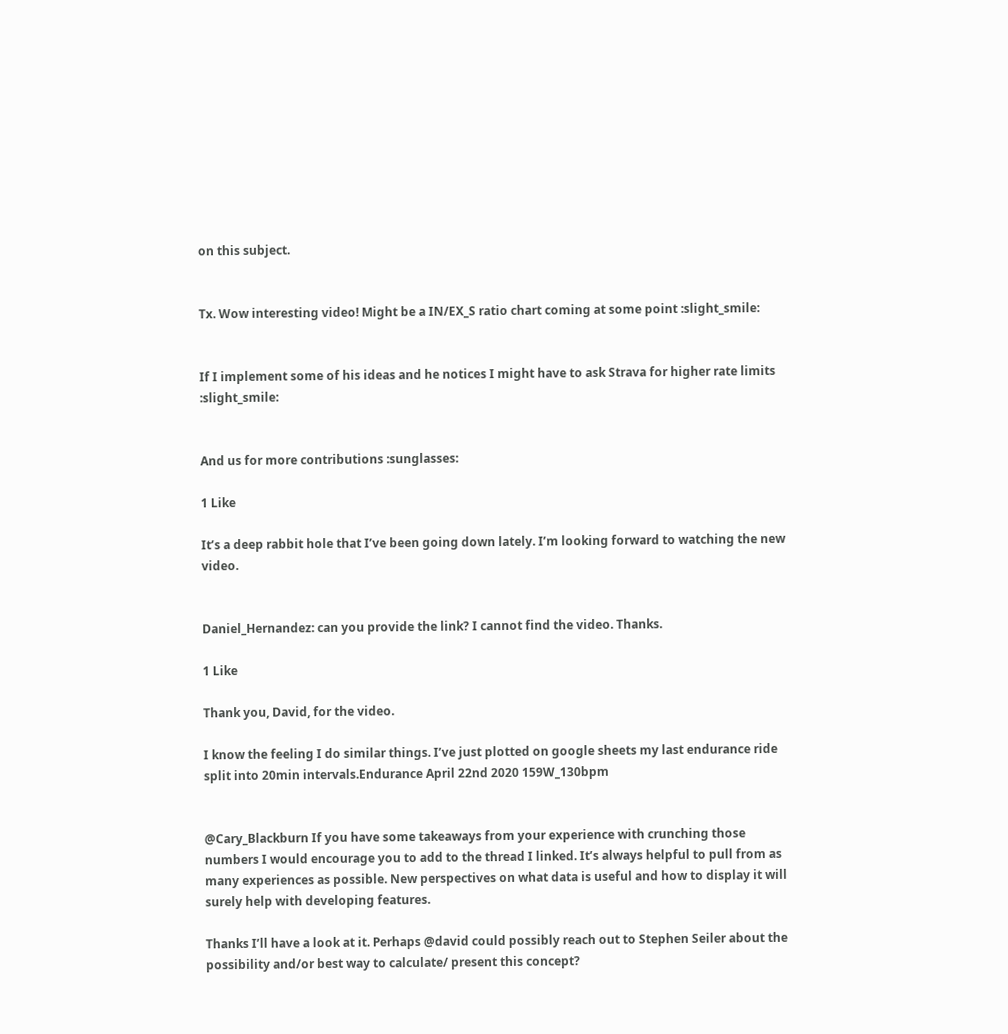on this subject.


Tx. Wow interesting video! Might be a IN/EX_S ratio chart coming at some point :slight_smile:


If I implement some of his ideas and he notices I might have to ask Strava for higher rate limits :slight_smile:


And us for more contributions :sunglasses:

1 Like

It’s a deep rabbit hole that I’ve been going down lately. I’m looking forward to watching the new video.


Daniel_Hernandez: can you provide the link? I cannot find the video. Thanks.

1 Like

Thank you, David, for the video.

I know the feeling I do similar things. I’ve just plotted on google sheets my last endurance ride split into 20min intervals.Endurance April 22nd 2020 159W_130bpm


@Cary_Blackburn If you have some takeaways from your experience with crunching those numbers I would encourage you to add to the thread I linked. It’s always helpful to pull from as many experiences as possible. New perspectives on what data is useful and how to display it will surely help with developing features.

Thanks I’ll have a look at it. Perhaps @david could possibly reach out to Stephen Seiler about the possibility and/or best way to calculate/ present this concept?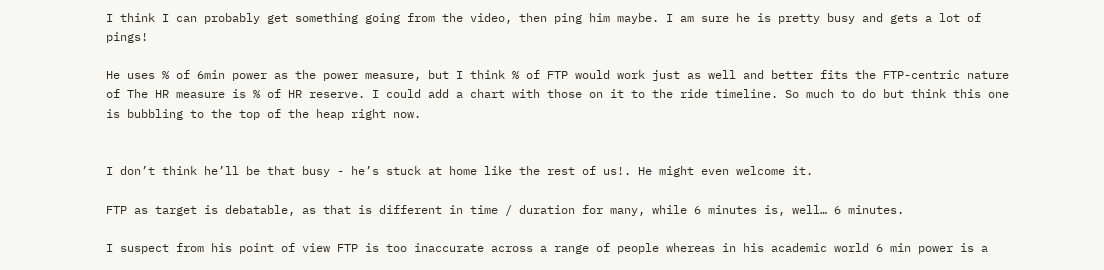I think I can probably get something going from the video, then ping him maybe. I am sure he is pretty busy and gets a lot of pings!

He uses % of 6min power as the power measure, but I think % of FTP would work just as well and better fits the FTP-centric nature of The HR measure is % of HR reserve. I could add a chart with those on it to the ride timeline. So much to do but think this one is bubbling to the top of the heap right now.


I don’t think he’ll be that busy - he’s stuck at home like the rest of us!. He might even welcome it.

FTP as target is debatable, as that is different in time / duration for many, while 6 minutes is, well… 6 minutes.

I suspect from his point of view FTP is too inaccurate across a range of people whereas in his academic world 6 min power is a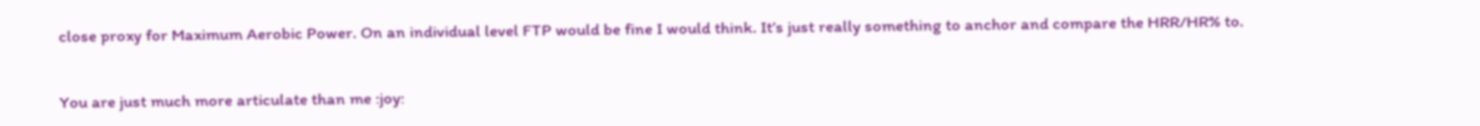close proxy for Maximum Aerobic Power. On an individual level FTP would be fine I would think. It’s just really something to anchor and compare the HRR/HR% to.


You are just much more articulate than me :joy: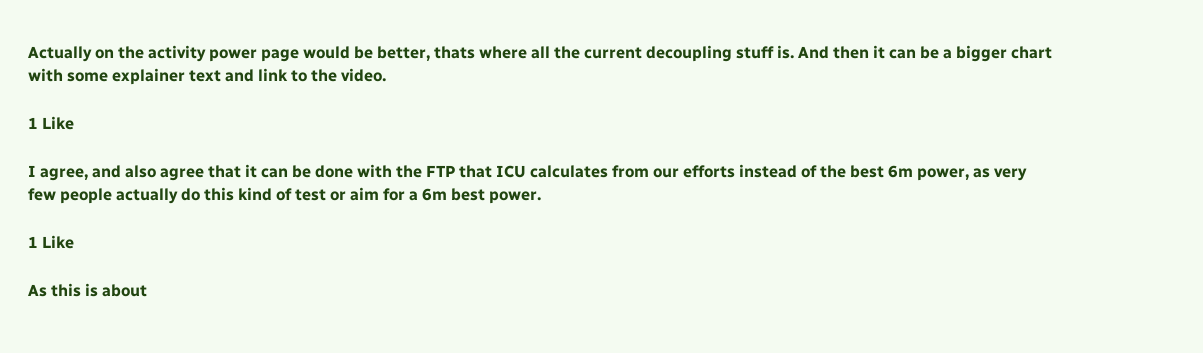Actually on the activity power page would be better, thats where all the current decoupling stuff is. And then it can be a bigger chart with some explainer text and link to the video.

1 Like

I agree, and also agree that it can be done with the FTP that ICU calculates from our efforts instead of the best 6m power, as very few people actually do this kind of test or aim for a 6m best power.

1 Like

As this is about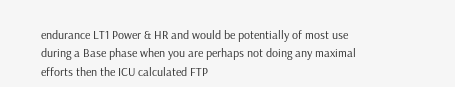endurance LT1 Power & HR and would be potentially of most use during a Base phase when you are perhaps not doing any maximal efforts then the ICU calculated FTP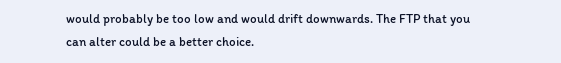would probably be too low and would drift downwards. The FTP that you can alter could be a better choice.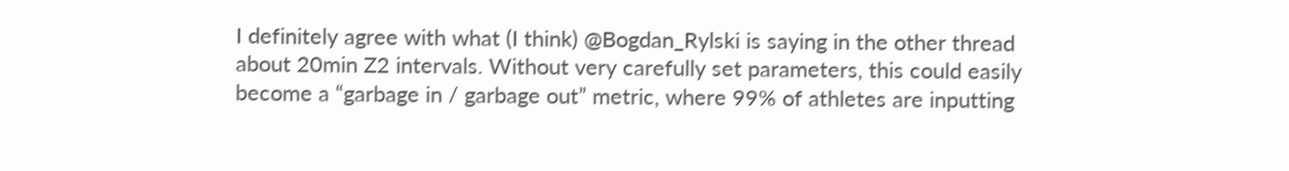I definitely agree with what (I think) @Bogdan_Rylski is saying in the other thread about 20min Z2 intervals. Without very carefully set parameters, this could easily become a “garbage in / garbage out” metric, where 99% of athletes are inputting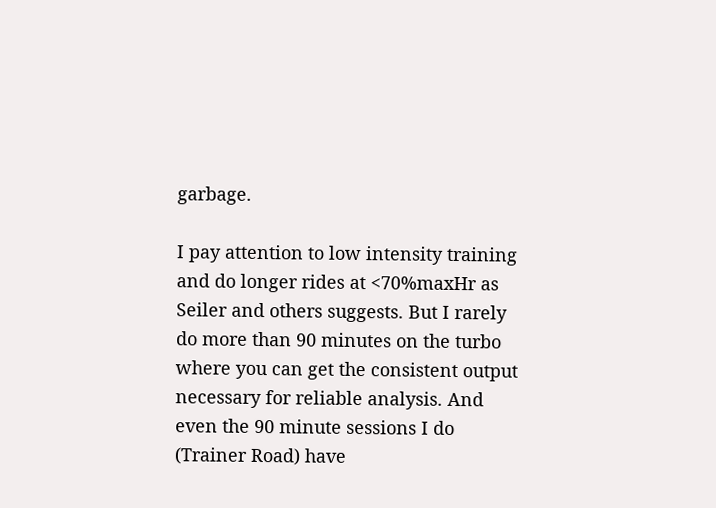garbage.

I pay attention to low intensity training and do longer rides at <70%maxHr as Seiler and others suggests. But I rarely do more than 90 minutes on the turbo where you can get the consistent output necessary for reliable analysis. And even the 90 minute sessions I do (Trainer Road) have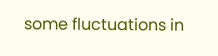some fluctuations in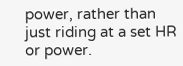power, rather than just riding at a set HR or power.